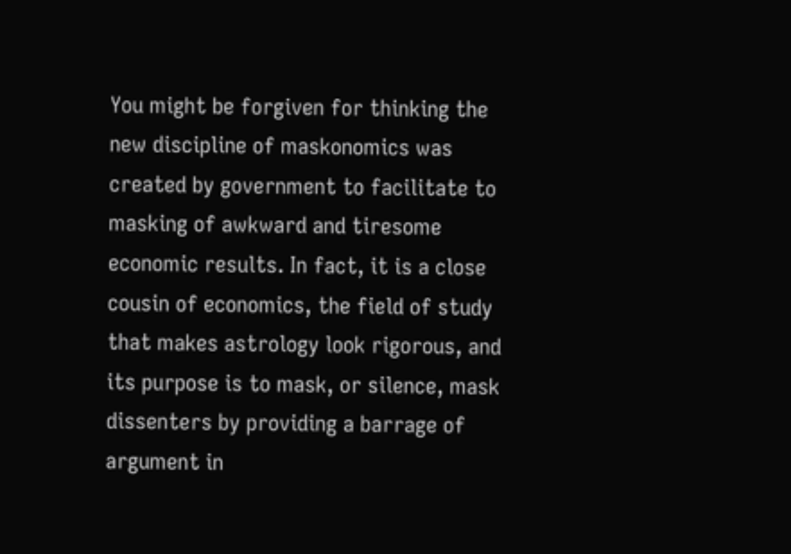You might be forgiven for thinking the new discipline of maskonomics was created by government to facilitate to masking of awkward and tiresome economic results. In fact, it is a close cousin of economics, the field of study that makes astrology look rigorous, and its purpose is to mask, or silence, mask dissenters by providing a barrage of argument in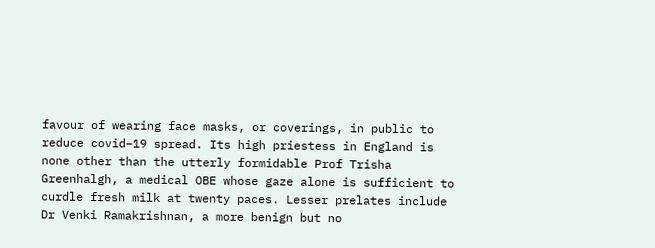favour of wearing face masks, or coverings, in public to reduce covid–19 spread. Its high priestess in England is none other than the utterly formidable Prof Trisha Greenhalgh, a medical OBE whose gaze alone is sufficient to curdle fresh milk at twenty paces. Lesser prelates include Dr Venki Ramakrishnan, a more benign but no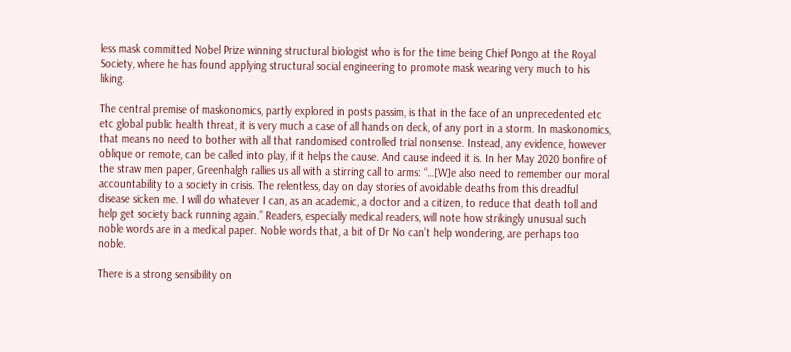less mask committed Nobel Prize winning structural biologist who is for the time being Chief Pongo at the Royal Society, where he has found applying structural social engineering to promote mask wearing very much to his liking.

The central premise of maskonomics, partly explored in posts passim, is that in the face of an unprecedented etc etc global public health threat, it is very much a case of all hands on deck, of any port in a storm. In maskonomics, that means no need to bother with all that randomised controlled trial nonsense. Instead, any evidence, however oblique or remote, can be called into play, if it helps the cause. And cause indeed it is. In her May 2020 bonfire of the straw men paper, Greenhalgh rallies us all with a stirring call to arms: “…[W]e also need to remember our moral accountability to a society in crisis. The relentless, day on day stories of avoidable deaths from this dreadful disease sicken me. I will do whatever I can, as an academic, a doctor and a citizen, to reduce that death toll and help get society back running again.” Readers, especially medical readers, will note how strikingly unusual such noble words are in a medical paper. Noble words that, a bit of Dr No can’t help wondering, are perhaps too noble.

There is a strong sensibility on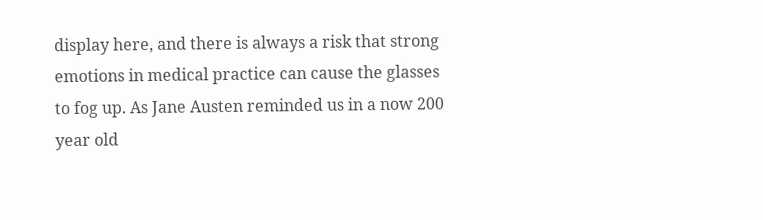display here, and there is always a risk that strong emotions in medical practice can cause the glasses to fog up. As Jane Austen reminded us in a now 200 year old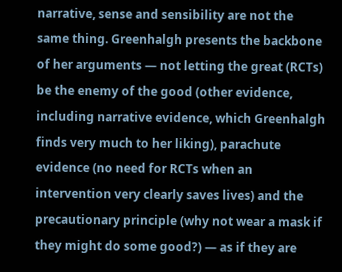narrative, sense and sensibility are not the same thing. Greenhalgh presents the backbone of her arguments — not letting the great (RCTs) be the enemy of the good (other evidence, including narrative evidence, which Greenhalgh finds very much to her liking), parachute evidence (no need for RCTs when an intervention very clearly saves lives) and the precautionary principle (why not wear a mask if they might do some good?) — as if they are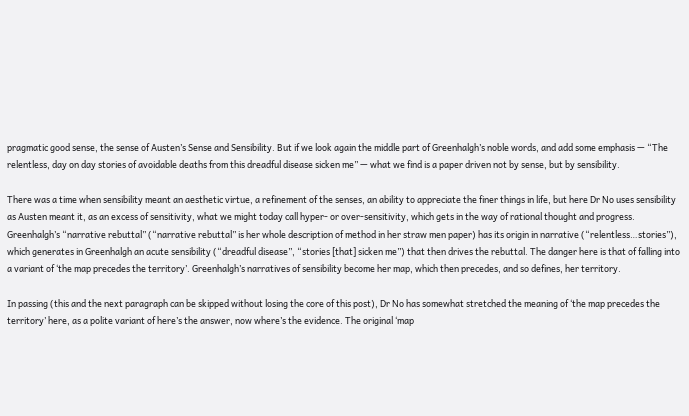pragmatic good sense, the sense of Austen’s Sense and Sensibility. But if we look again the middle part of Greenhalgh’s noble words, and add some emphasis — “The relentless, day on day stories of avoidable deaths from this dreadful disease sicken me” — what we find is a paper driven not by sense, but by sensibility.

There was a time when sensibility meant an aesthetic virtue, a refinement of the senses, an ability to appreciate the finer things in life, but here Dr No uses sensibility as Austen meant it, as an excess of sensitivity, what we might today call hyper- or over-sensitivity, which gets in the way of rational thought and progress. Greenhalgh’s “narrative rebuttal” (“narrative rebuttal” is her whole description of method in her straw men paper) has its origin in narrative (“relentless…stories”), which generates in Greenhalgh an acute sensibility (“dreadful disease”, “stories [that] sicken me”) that then drives the rebuttal. The danger here is that of falling into a variant of ‘the map precedes the territory’. Greenhalgh’s narratives of sensibility become her map, which then precedes, and so defines, her territory.

In passing (this and the next paragraph can be skipped without losing the core of this post), Dr No has somewhat stretched the meaning of ‘the map precedes the territory’ here, as a polite variant of here’s the answer, now where’s the evidence. The original ‘map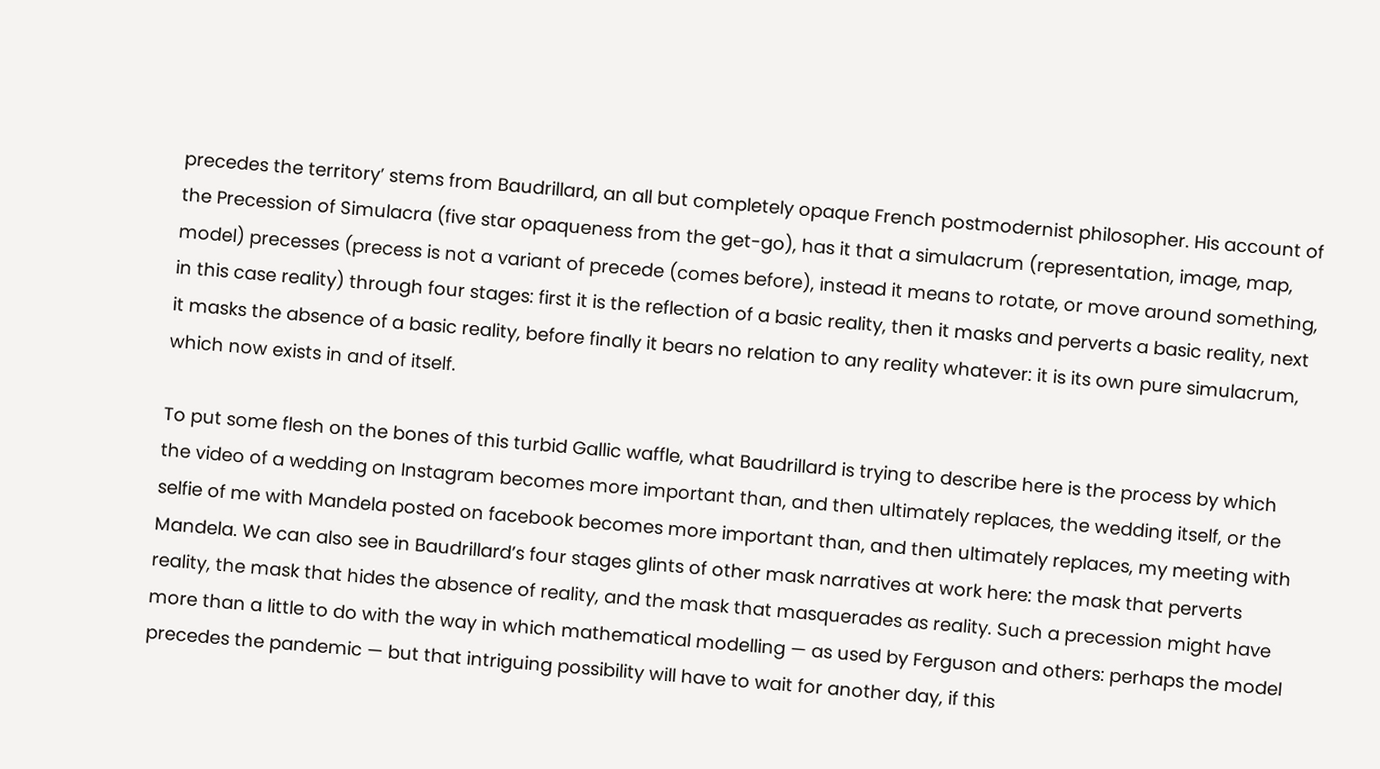precedes the territory’ stems from Baudrillard, an all but completely opaque French postmodernist philosopher. His account of the Precession of Simulacra (five star opaqueness from the get-go), has it that a simulacrum (representation, image, map, model) precesses (precess is not a variant of precede (comes before), instead it means to rotate, or move around something, in this case reality) through four stages: first it is the reflection of a basic reality, then it masks and perverts a basic reality, next it masks the absence of a basic reality, before finally it bears no relation to any reality whatever: it is its own pure simulacrum, which now exists in and of itself.

To put some flesh on the bones of this turbid Gallic waffle, what Baudrillard is trying to describe here is the process by which the video of a wedding on Instagram becomes more important than, and then ultimately replaces, the wedding itself, or the selfie of me with Mandela posted on facebook becomes more important than, and then ultimately replaces, my meeting with Mandela. We can also see in Baudrillard’s four stages glints of other mask narratives at work here: the mask that perverts reality, the mask that hides the absence of reality, and the mask that masquerades as reality. Such a precession might have more than a little to do with the way in which mathematical modelling — as used by Ferguson and others: perhaps the model precedes the pandemic — but that intriguing possibility will have to wait for another day, if this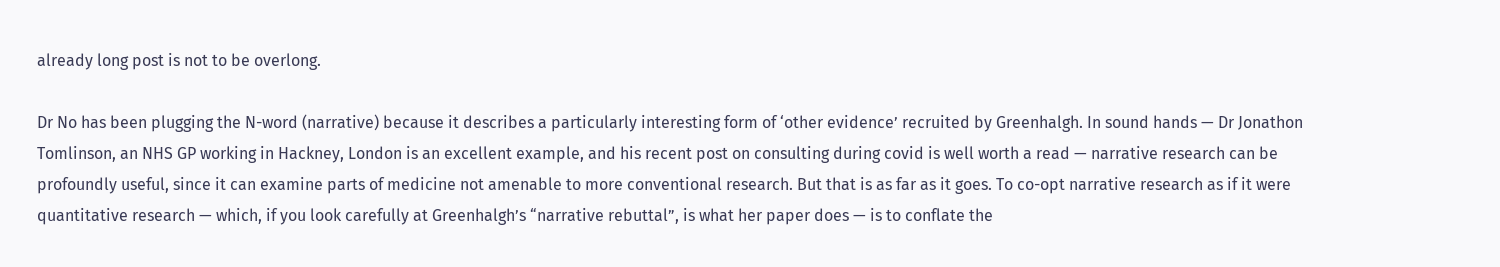already long post is not to be overlong.

Dr No has been plugging the N-word (narrative) because it describes a particularly interesting form of ‘other evidence’ recruited by Greenhalgh. In sound hands — Dr Jonathon Tomlinson, an NHS GP working in Hackney, London is an excellent example, and his recent post on consulting during covid is well worth a read — narrative research can be profoundly useful, since it can examine parts of medicine not amenable to more conventional research. But that is as far as it goes. To co-opt narrative research as if it were quantitative research — which, if you look carefully at Greenhalgh’s “narrative rebuttal”, is what her paper does — is to conflate the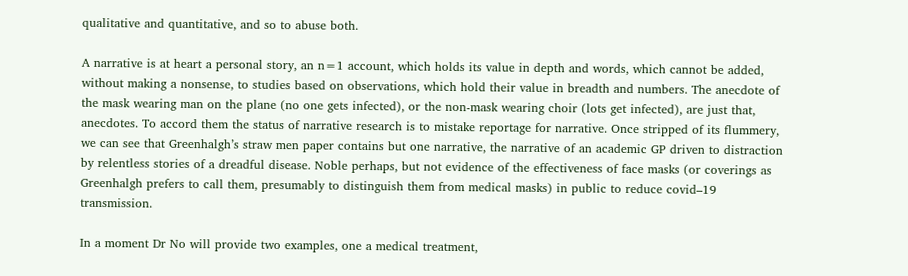qualitative and quantitative, and so to abuse both.

A narrative is at heart a personal story, an n=1 account, which holds its value in depth and words, which cannot be added, without making a nonsense, to studies based on observations, which hold their value in breadth and numbers. The anecdote of the mask wearing man on the plane (no one gets infected), or the non-mask wearing choir (lots get infected), are just that, anecdotes. To accord them the status of narrative research is to mistake reportage for narrative. Once stripped of its flummery, we can see that Greenhalgh’s straw men paper contains but one narrative, the narrative of an academic GP driven to distraction by relentless stories of a dreadful disease. Noble perhaps, but not evidence of the effectiveness of face masks (or coverings as Greenhalgh prefers to call them, presumably to distinguish them from medical masks) in public to reduce covid–19 transmission.

In a moment Dr No will provide two examples, one a medical treatment,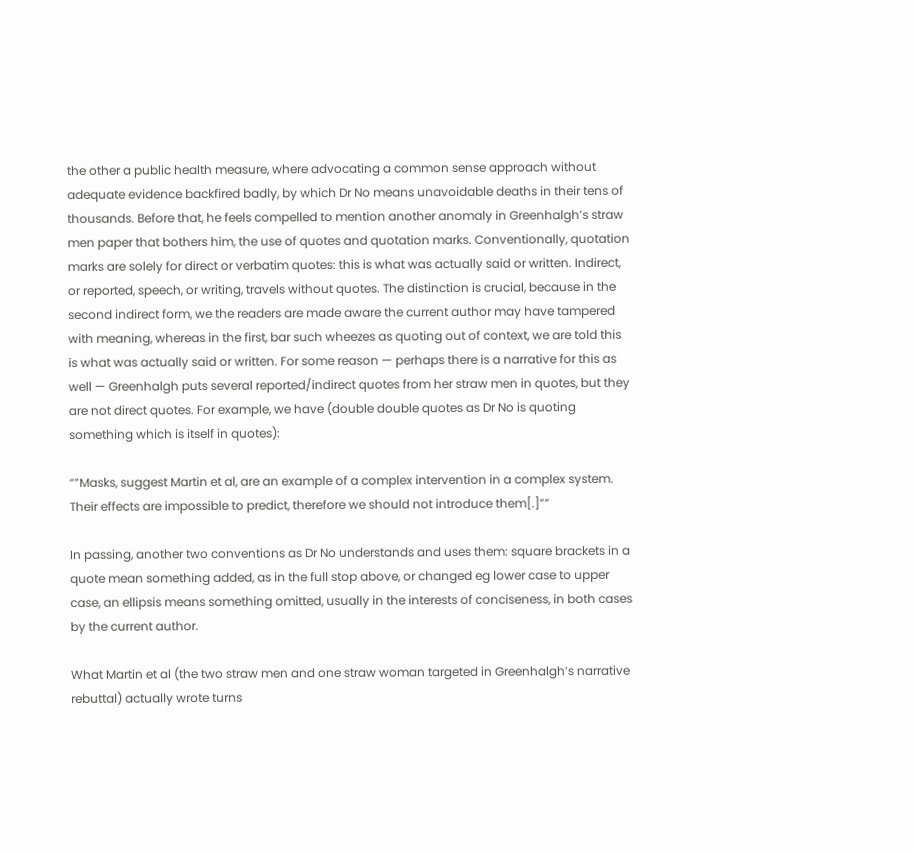the other a public health measure, where advocating a common sense approach without adequate evidence backfired badly, by which Dr No means unavoidable deaths in their tens of thousands. Before that, he feels compelled to mention another anomaly in Greenhalgh’s straw men paper that bothers him, the use of quotes and quotation marks. Conventionally, quotation marks are solely for direct or verbatim quotes: this is what was actually said or written. Indirect, or reported, speech, or writing, travels without quotes. The distinction is crucial, because in the second indirect form, we the readers are made aware the current author may have tampered with meaning, whereas in the first, bar such wheezes as quoting out of context, we are told this is what was actually said or written. For some reason — perhaps there is a narrative for this as well — Greenhalgh puts several reported/indirect quotes from her straw men in quotes, but they are not direct quotes. For example, we have (double double quotes as Dr No is quoting something which is itself in quotes):

“”Masks, suggest Martin et al, are an example of a complex intervention in a complex system. Their effects are impossible to predict, therefore we should not introduce them[.]””

In passing, another two conventions as Dr No understands and uses them: square brackets in a quote mean something added, as in the full stop above, or changed eg lower case to upper case, an ellipsis means something omitted, usually in the interests of conciseness, in both cases by the current author.

What Martin et al (the two straw men and one straw woman targeted in Greenhalgh’s narrative rebuttal) actually wrote turns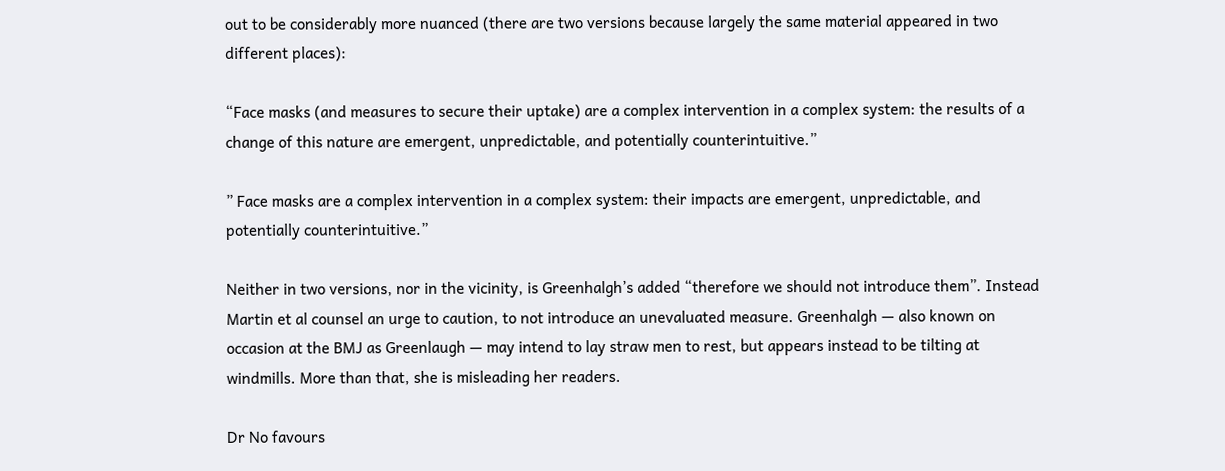out to be considerably more nuanced (there are two versions because largely the same material appeared in two different places):

“Face masks (and measures to secure their uptake) are a complex intervention in a complex system: the results of a change of this nature are emergent, unpredictable, and potentially counterintuitive.”

” Face masks are a complex intervention in a complex system: their impacts are emergent, unpredictable, and potentially counterintuitive.”

Neither in two versions, nor in the vicinity, is Greenhalgh’s added “therefore we should not introduce them”. Instead Martin et al counsel an urge to caution, to not introduce an unevaluated measure. Greenhalgh — also known on occasion at the BMJ as Greenlaugh — may intend to lay straw men to rest, but appears instead to be tilting at windmills. More than that, she is misleading her readers.

Dr No favours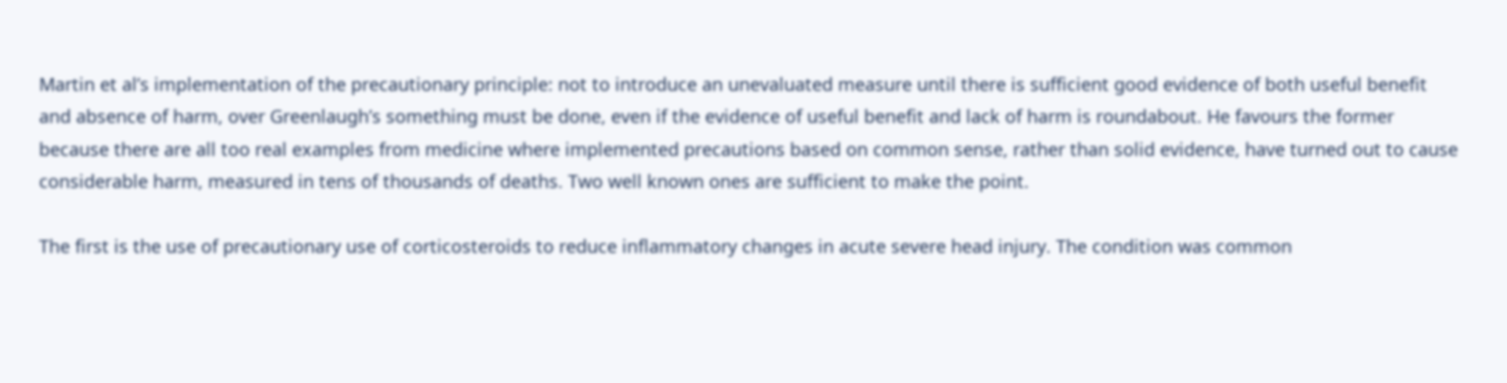Martin et al’s implementation of the precautionary principle: not to introduce an unevaluated measure until there is sufficient good evidence of both useful benefit and absence of harm, over Greenlaugh’s something must be done, even if the evidence of useful benefit and lack of harm is roundabout. He favours the former because there are all too real examples from medicine where implemented precautions based on common sense, rather than solid evidence, have turned out to cause considerable harm, measured in tens of thousands of deaths. Two well known ones are sufficient to make the point.

The first is the use of precautionary use of corticosteroids to reduce inflammatory changes in acute severe head injury. The condition was common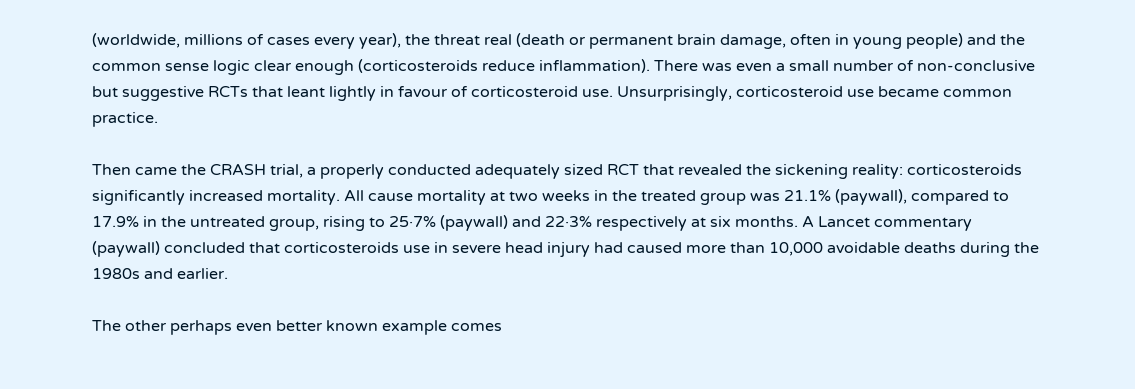(worldwide, millions of cases every year), the threat real (death or permanent brain damage, often in young people) and the common sense logic clear enough (corticosteroids reduce inflammation). There was even a small number of non-conclusive but suggestive RCTs that leant lightly in favour of corticosteroid use. Unsurprisingly, corticosteroid use became common practice.

Then came the CRASH trial, a properly conducted adequately sized RCT that revealed the sickening reality: corticosteroids significantly increased mortality. All cause mortality at two weeks in the treated group was 21.1% (paywall), compared to 17.9% in the untreated group, rising to 25·7% (paywall) and 22·3% respectively at six months. A Lancet commentary (paywall) concluded that corticosteroids use in severe head injury had caused more than 10,000 avoidable deaths during the 1980s and earlier.

The other perhaps even better known example comes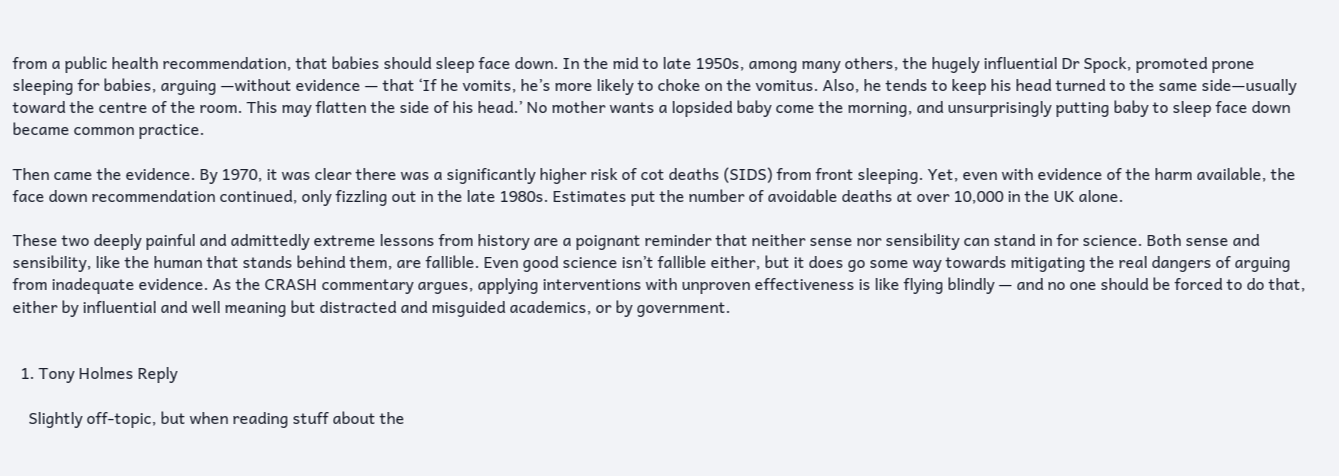from a public health recommendation, that babies should sleep face down. In the mid to late 1950s, among many others, the hugely influential Dr Spock, promoted prone sleeping for babies, arguing —without evidence — that ‘If he vomits, he’s more likely to choke on the vomitus. Also, he tends to keep his head turned to the same side—usually toward the centre of the room. This may flatten the side of his head.’ No mother wants a lopsided baby come the morning, and unsurprisingly putting baby to sleep face down became common practice.

Then came the evidence. By 1970, it was clear there was a significantly higher risk of cot deaths (SIDS) from front sleeping. Yet, even with evidence of the harm available, the face down recommendation continued, only fizzling out in the late 1980s. Estimates put the number of avoidable deaths at over 10,000 in the UK alone.

These two deeply painful and admittedly extreme lessons from history are a poignant reminder that neither sense nor sensibility can stand in for science. Both sense and sensibility, like the human that stands behind them, are fallible. Even good science isn’t fallible either, but it does go some way towards mitigating the real dangers of arguing from inadequate evidence. As the CRASH commentary argues, applying interventions with unproven effectiveness is like flying blindly — and no one should be forced to do that, either by influential and well meaning but distracted and misguided academics, or by government.


  1. Tony Holmes Reply

    Slightly off-topic, but when reading stuff about the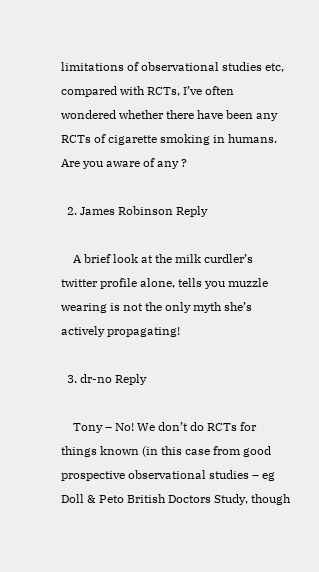limitations of observational studies etc, compared with RCTs, I’ve often wondered whether there have been any RCTs of cigarette smoking in humans. Are you aware of any ?

  2. James Robinson Reply

    A brief look at the milk curdler’s twitter profile alone, tells you muzzle wearing is not the only myth she’s actively propagating!

  3. dr-no Reply

    Tony – No! We don’t do RCTs for things known (in this case from good prospective observational studies – eg Doll & Peto British Doctors Study, though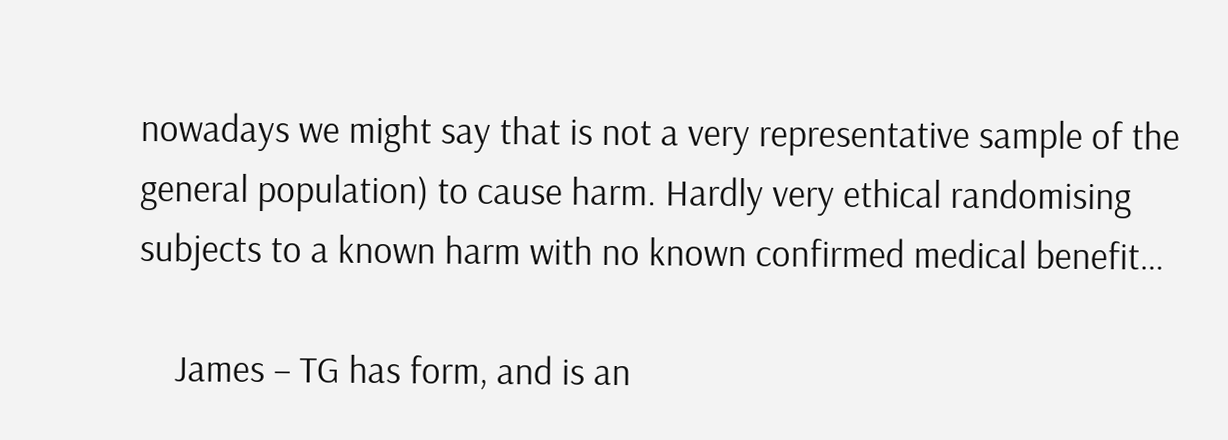nowadays we might say that is not a very representative sample of the general population) to cause harm. Hardly very ethical randomising subjects to a known harm with no known confirmed medical benefit…

    James – TG has form, and is an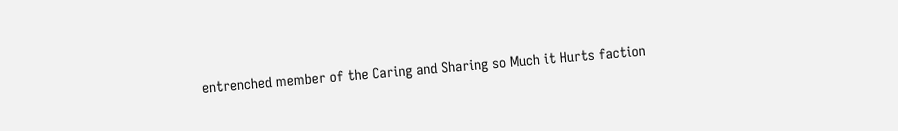entrenched member of the Caring and Sharing so Much it Hurts faction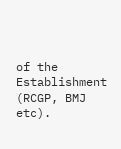of the Establishment (RCGP, BMJ etc).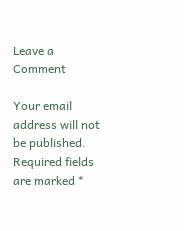Leave a Comment

Your email address will not be published. Required fields are marked *